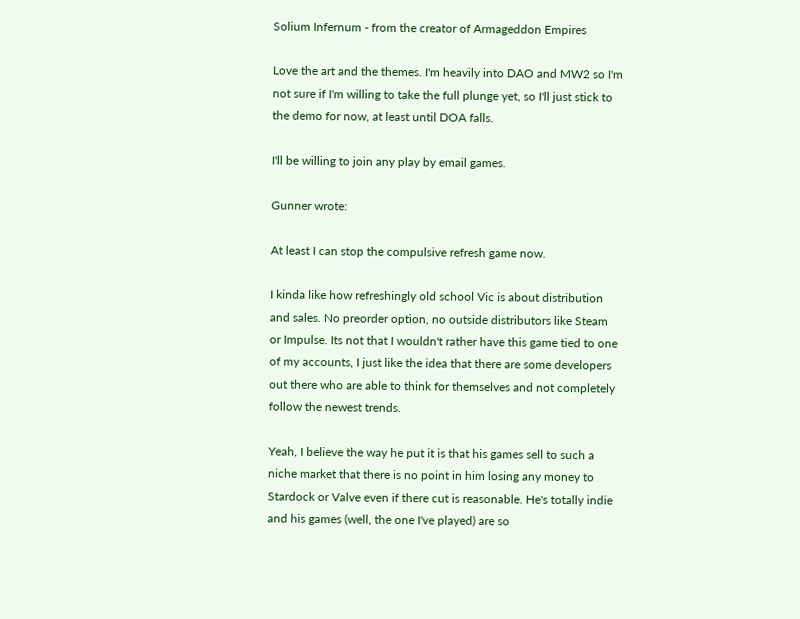Solium Infernum - from the creator of Armageddon Empires

Love the art and the themes. I'm heavily into DAO and MW2 so I'm not sure if I'm willing to take the full plunge yet, so I'll just stick to the demo for now, at least until DOA falls.

I'll be willing to join any play by email games.

Gunner wrote:

At least I can stop the compulsive refresh game now.

I kinda like how refreshingly old school Vic is about distribution and sales. No preorder option, no outside distributors like Steam or Impulse. Its not that I wouldn't rather have this game tied to one of my accounts, I just like the idea that there are some developers out there who are able to think for themselves and not completely follow the newest trends.

Yeah, I believe the way he put it is that his games sell to such a niche market that there is no point in him losing any money to Stardock or Valve even if there cut is reasonable. He's totally indie and his games (well, the one I've played) are so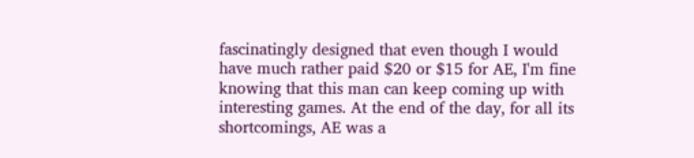fascinatingly designed that even though I would have much rather paid $20 or $15 for AE, I'm fine knowing that this man can keep coming up with interesting games. At the end of the day, for all its shortcomings, AE was a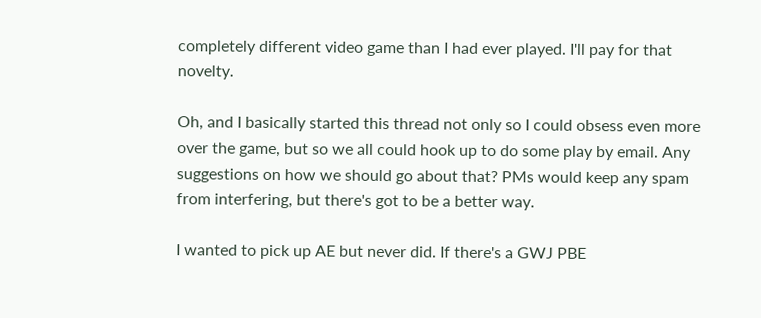completely different video game than I had ever played. I'll pay for that novelty.

Oh, and I basically started this thread not only so I could obsess even more over the game, but so we all could hook up to do some play by email. Any suggestions on how we should go about that? PMs would keep any spam from interfering, but there's got to be a better way.

I wanted to pick up AE but never did. If there's a GWJ PBE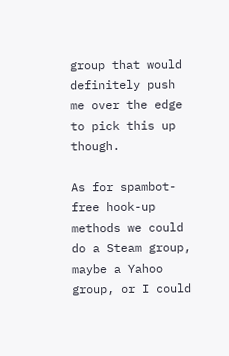group that would definitely push me over the edge to pick this up though.

As for spambot-free hook-up methods we could do a Steam group, maybe a Yahoo group, or I could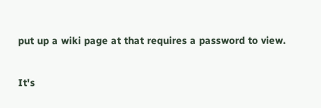put up a wiki page at that requires a password to view.

It's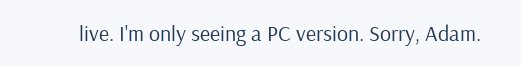live. I'm only seeing a PC version. Sorry, Adam.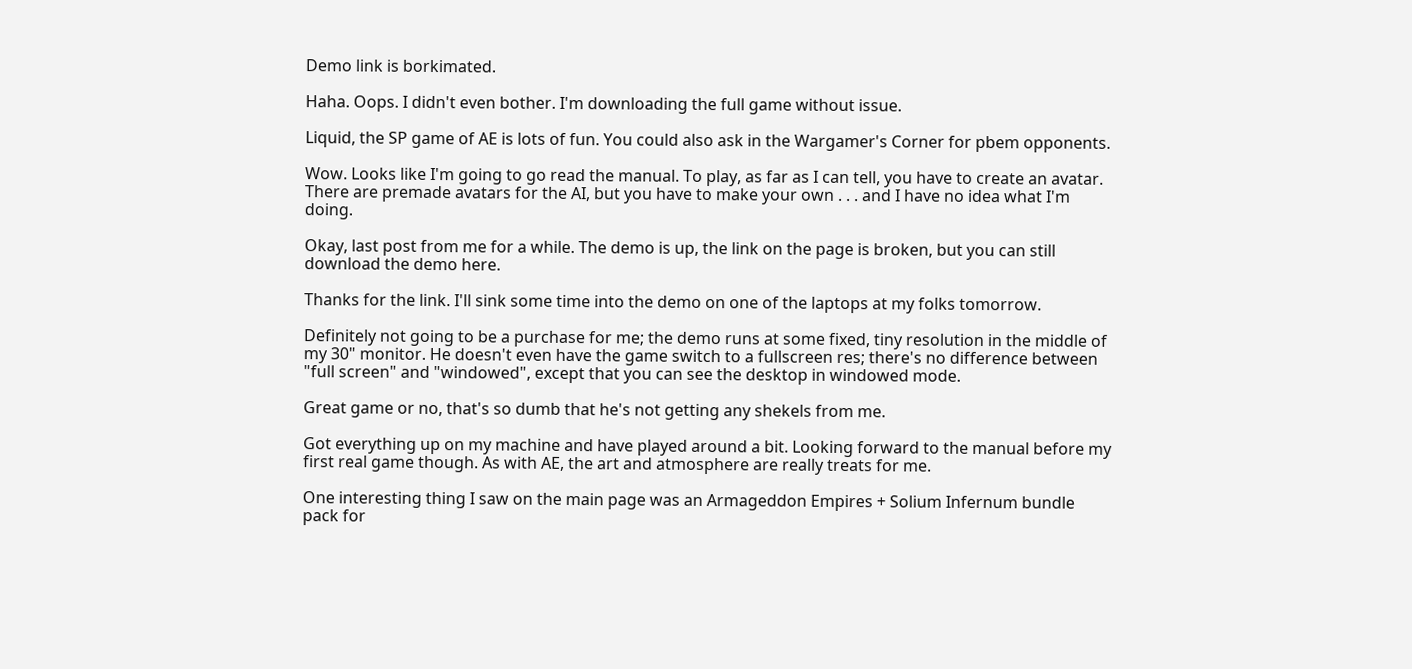Demo link is borkimated.

Haha. Oops. I didn't even bother. I'm downloading the full game without issue.

Liquid, the SP game of AE is lots of fun. You could also ask in the Wargamer's Corner for pbem opponents.

Wow. Looks like I'm going to go read the manual. To play, as far as I can tell, you have to create an avatar. There are premade avatars for the AI, but you have to make your own . . . and I have no idea what I'm doing.

Okay, last post from me for a while. The demo is up, the link on the page is broken, but you can still download the demo here.

Thanks for the link. I'll sink some time into the demo on one of the laptops at my folks tomorrow.

Definitely not going to be a purchase for me; the demo runs at some fixed, tiny resolution in the middle of my 30" monitor. He doesn't even have the game switch to a fullscreen res; there's no difference between "full screen" and "windowed", except that you can see the desktop in windowed mode.

Great game or no, that's so dumb that he's not getting any shekels from me.

Got everything up on my machine and have played around a bit. Looking forward to the manual before my first real game though. As with AE, the art and atmosphere are really treats for me.

One interesting thing I saw on the main page was an Armageddon Empires + Solium Infernum bundle pack for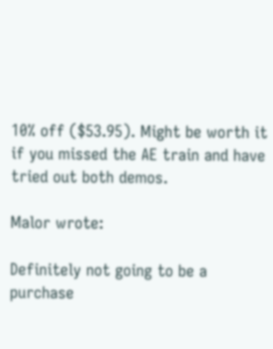10% off ($53.95). Might be worth it if you missed the AE train and have tried out both demos.

Malor wrote:

Definitely not going to be a purchase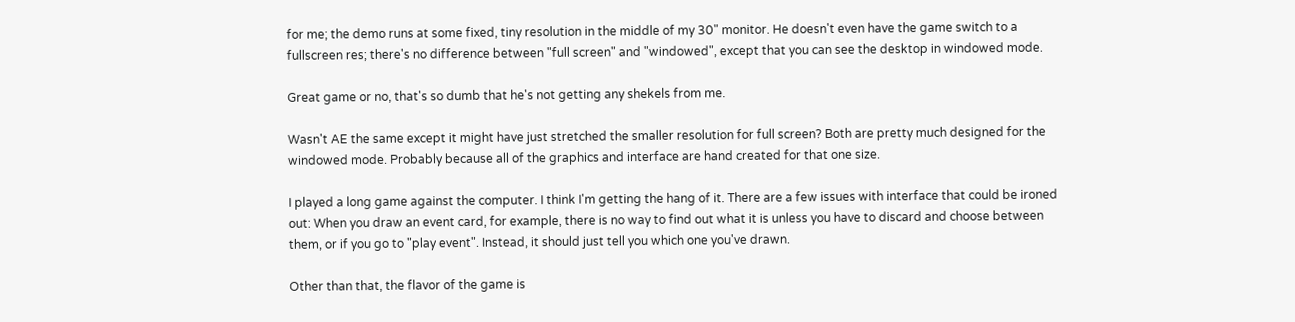for me; the demo runs at some fixed, tiny resolution in the middle of my 30" monitor. He doesn't even have the game switch to a fullscreen res; there's no difference between "full screen" and "windowed", except that you can see the desktop in windowed mode.

Great game or no, that's so dumb that he's not getting any shekels from me.

Wasn't AE the same except it might have just stretched the smaller resolution for full screen? Both are pretty much designed for the windowed mode. Probably because all of the graphics and interface are hand created for that one size.

I played a long game against the computer. I think I'm getting the hang of it. There are a few issues with interface that could be ironed out: When you draw an event card, for example, there is no way to find out what it is unless you have to discard and choose between them, or if you go to "play event". Instead, it should just tell you which one you've drawn.

Other than that, the flavor of the game is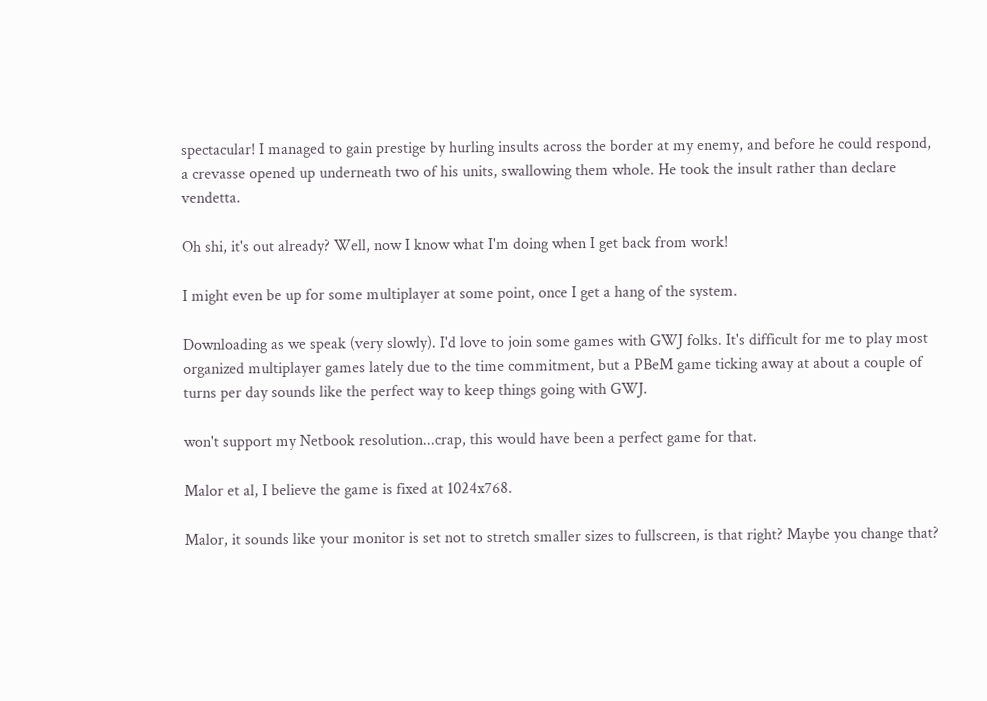spectacular! I managed to gain prestige by hurling insults across the border at my enemy, and before he could respond, a crevasse opened up underneath two of his units, swallowing them whole. He took the insult rather than declare vendetta.

Oh shi, it's out already? Well, now I know what I'm doing when I get back from work!

I might even be up for some multiplayer at some point, once I get a hang of the system.

Downloading as we speak (very slowly). I'd love to join some games with GWJ folks. It's difficult for me to play most organized multiplayer games lately due to the time commitment, but a PBeM game ticking away at about a couple of turns per day sounds like the perfect way to keep things going with GWJ.

won't support my Netbook resolution...crap, this would have been a perfect game for that.

Malor et al, I believe the game is fixed at 1024x768.

Malor, it sounds like your monitor is set not to stretch smaller sizes to fullscreen, is that right? Maybe you change that?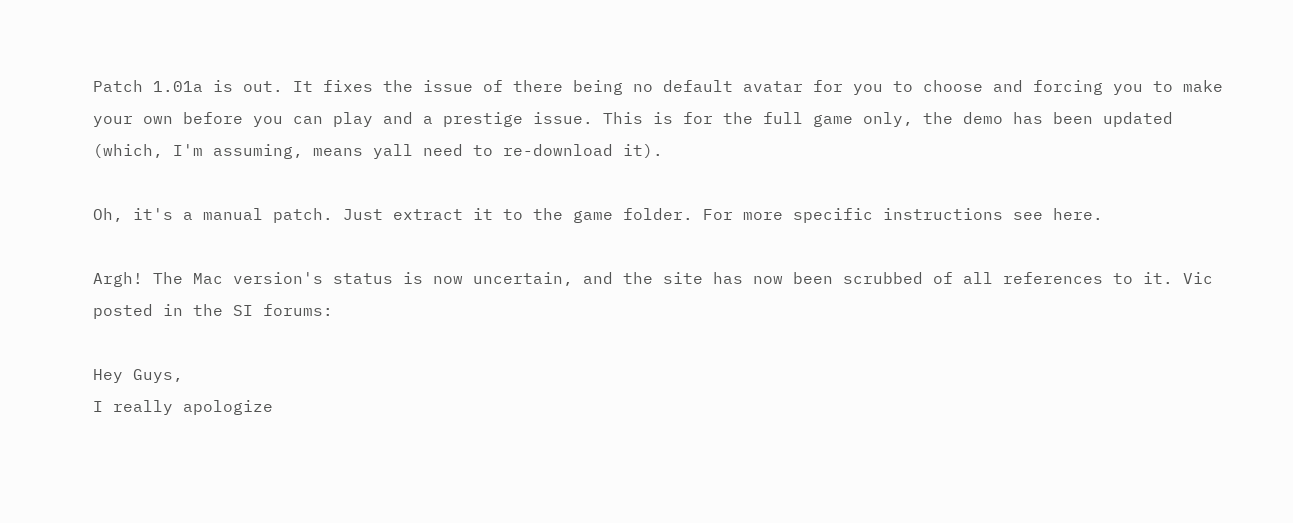Patch 1.01a is out. It fixes the issue of there being no default avatar for you to choose and forcing you to make your own before you can play and a prestige issue. This is for the full game only, the demo has been updated (which, I'm assuming, means yall need to re-download it).

Oh, it's a manual patch. Just extract it to the game folder. For more specific instructions see here.

Argh! The Mac version's status is now uncertain, and the site has now been scrubbed of all references to it. Vic posted in the SI forums:

Hey Guys,
I really apologize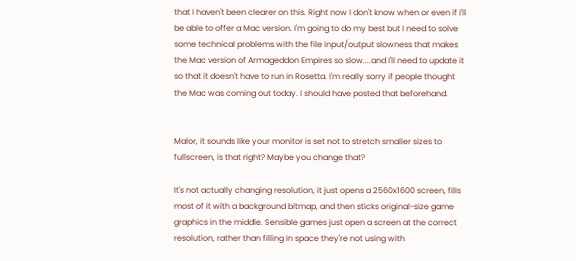that I haven't been clearer on this. Right now I don't know when or even if I'll be able to offer a Mac version. I'm going to do my best but I need to solve some technical problems with the file input/output slowness that makes the Mac version of Armageddon Empires so slow....and I'll need to update it so that it doesn't have to run in Rosetta. I'm really sorry if people thought the Mac was coming out today. I should have posted that beforehand.


Malor, it sounds like your monitor is set not to stretch smaller sizes to fullscreen, is that right? Maybe you change that?

It's not actually changing resolution, it just opens a 2560x1600 screen, fills most of it with a background bitmap, and then sticks original-size game graphics in the middle. Sensible games just open a screen at the correct resolution, rather than filling in space they're not using with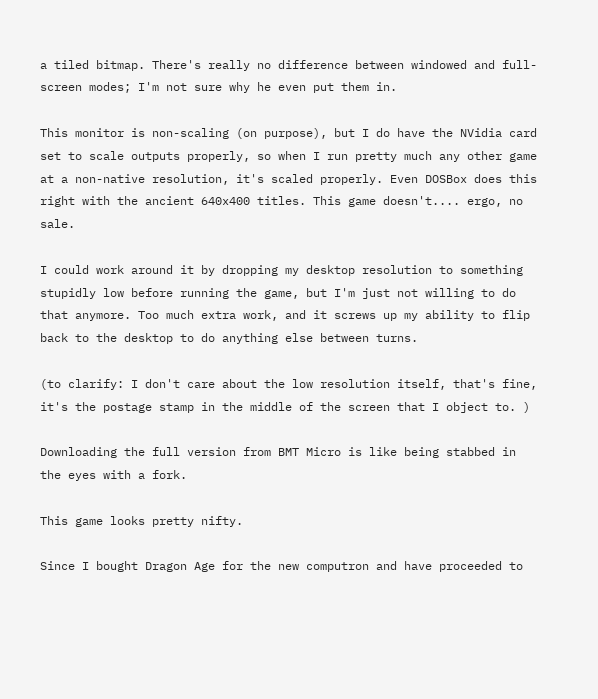a tiled bitmap. There's really no difference between windowed and full-screen modes; I'm not sure why he even put them in.

This monitor is non-scaling (on purpose), but I do have the NVidia card set to scale outputs properly, so when I run pretty much any other game at a non-native resolution, it's scaled properly. Even DOSBox does this right with the ancient 640x400 titles. This game doesn't.... ergo, no sale.

I could work around it by dropping my desktop resolution to something stupidly low before running the game, but I'm just not willing to do that anymore. Too much extra work, and it screws up my ability to flip back to the desktop to do anything else between turns.

(to clarify: I don't care about the low resolution itself, that's fine, it's the postage stamp in the middle of the screen that I object to. )

Downloading the full version from BMT Micro is like being stabbed in the eyes with a fork.

This game looks pretty nifty.

Since I bought Dragon Age for the new computron and have proceeded to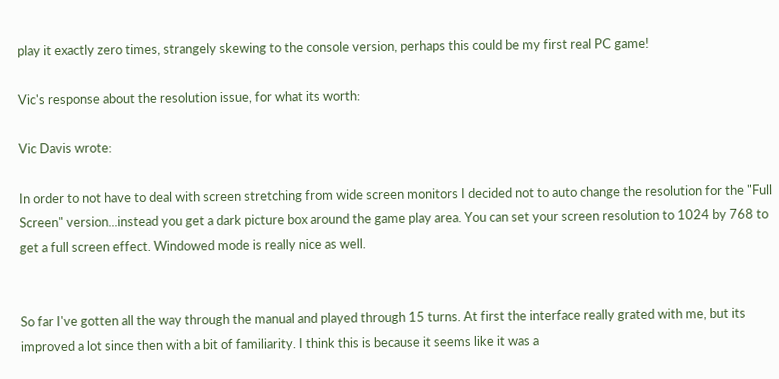play it exactly zero times, strangely skewing to the console version, perhaps this could be my first real PC game!

Vic's response about the resolution issue, for what its worth:

Vic Davis wrote:

In order to not have to deal with screen stretching from wide screen monitors I decided not to auto change the resolution for the "Full Screen" version...instead you get a dark picture box around the game play area. You can set your screen resolution to 1024 by 768 to get a full screen effect. Windowed mode is really nice as well.


So far I've gotten all the way through the manual and played through 15 turns. At first the interface really grated with me, but its improved a lot since then with a bit of familiarity. I think this is because it seems like it was a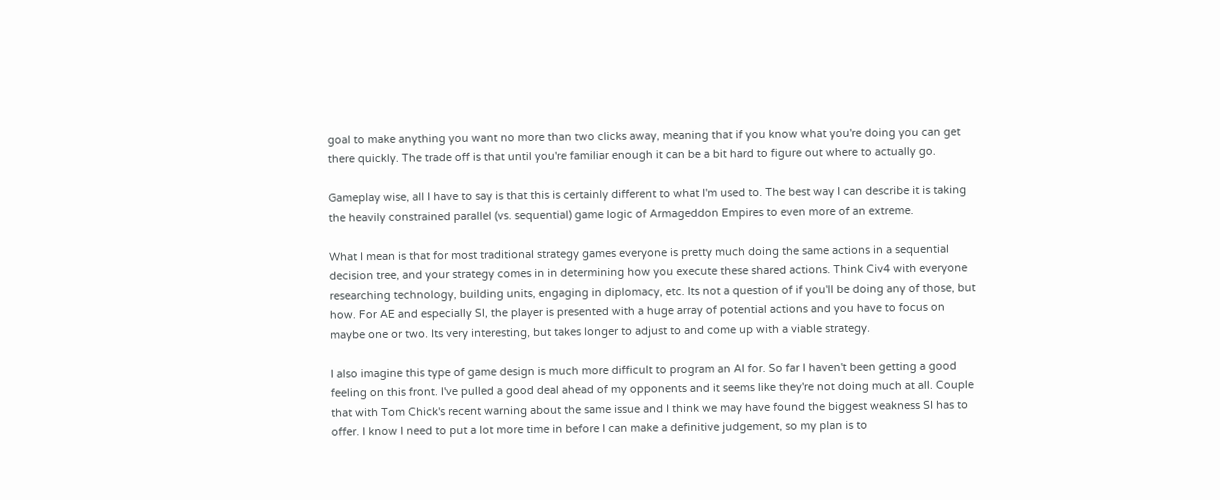goal to make anything you want no more than two clicks away, meaning that if you know what you're doing you can get there quickly. The trade off is that until you're familiar enough it can be a bit hard to figure out where to actually go.

Gameplay wise, all I have to say is that this is certainly different to what I'm used to. The best way I can describe it is taking the heavily constrained parallel (vs. sequential) game logic of Armageddon Empires to even more of an extreme.

What I mean is that for most traditional strategy games everyone is pretty much doing the same actions in a sequential decision tree, and your strategy comes in in determining how you execute these shared actions. Think Civ4 with everyone researching technology, building units, engaging in diplomacy, etc. Its not a question of if you'll be doing any of those, but how. For AE and especially SI, the player is presented with a huge array of potential actions and you have to focus on maybe one or two. Its very interesting, but takes longer to adjust to and come up with a viable strategy.

I also imagine this type of game design is much more difficult to program an AI for. So far I haven't been getting a good feeling on this front. I've pulled a good deal ahead of my opponents and it seems like they're not doing much at all. Couple that with Tom Chick's recent warning about the same issue and I think we may have found the biggest weakness SI has to offer. I know I need to put a lot more time in before I can make a definitive judgement, so my plan is to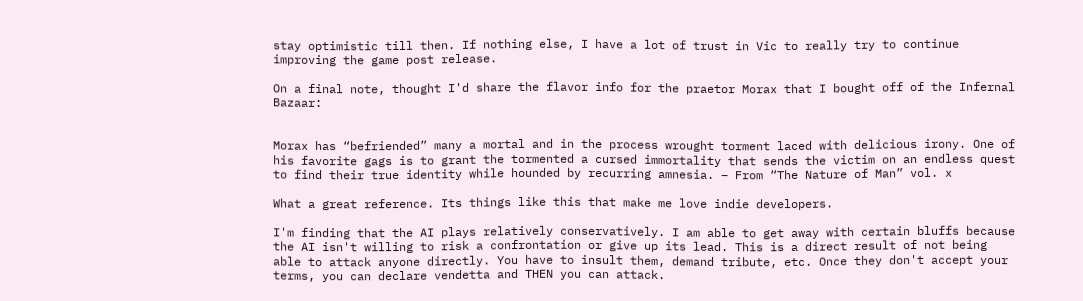stay optimistic till then. If nothing else, I have a lot of trust in Vic to really try to continue improving the game post release.

On a final note, thought I'd share the flavor info for the praetor Morax that I bought off of the Infernal Bazaar:


Morax has “befriended” many a mortal and in the process wrought torment laced with delicious irony. One of his favorite gags is to grant the tormented a cursed immortality that sends the victim on an endless quest to find their true identity while hounded by recurring amnesia. – From “The Nature of Man” vol. x

What a great reference. Its things like this that make me love indie developers.

I'm finding that the AI plays relatively conservatively. I am able to get away with certain bluffs because the AI isn't willing to risk a confrontation or give up its lead. This is a direct result of not being able to attack anyone directly. You have to insult them, demand tribute, etc. Once they don't accept your terms, you can declare vendetta and THEN you can attack.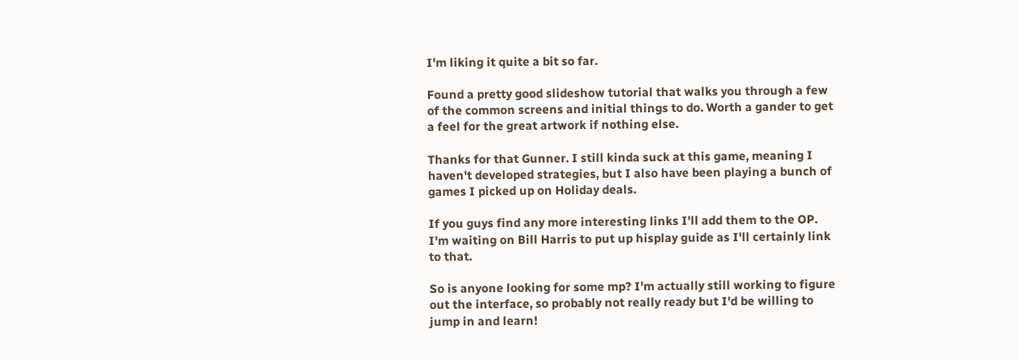I'm liking it quite a bit so far.

Found a pretty good slideshow tutorial that walks you through a few of the common screens and initial things to do. Worth a gander to get a feel for the great artwork if nothing else.

Thanks for that Gunner. I still kinda suck at this game, meaning I haven't developed strategies, but I also have been playing a bunch of games I picked up on Holiday deals.

If you guys find any more interesting links I'll add them to the OP. I'm waiting on Bill Harris to put up hisplay guide as I'll certainly link to that.

So is anyone looking for some mp? I'm actually still working to figure out the interface, so probably not really ready but I'd be willing to jump in and learn!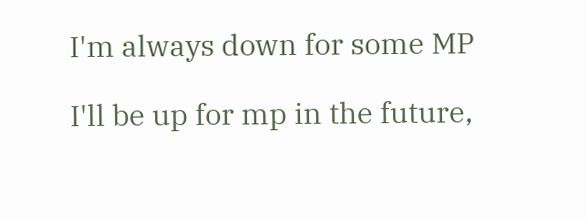I'm always down for some MP

I'll be up for mp in the future,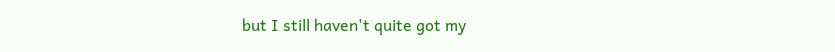but I still haven't quite got my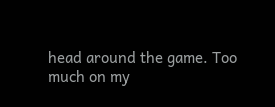head around the game. Too much on my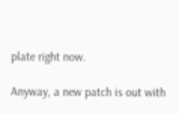plate right now.

Anyway, a new patch is out with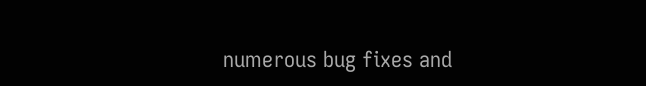numerous bug fixes and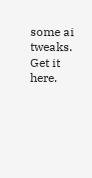some ai tweaks. Get it here.